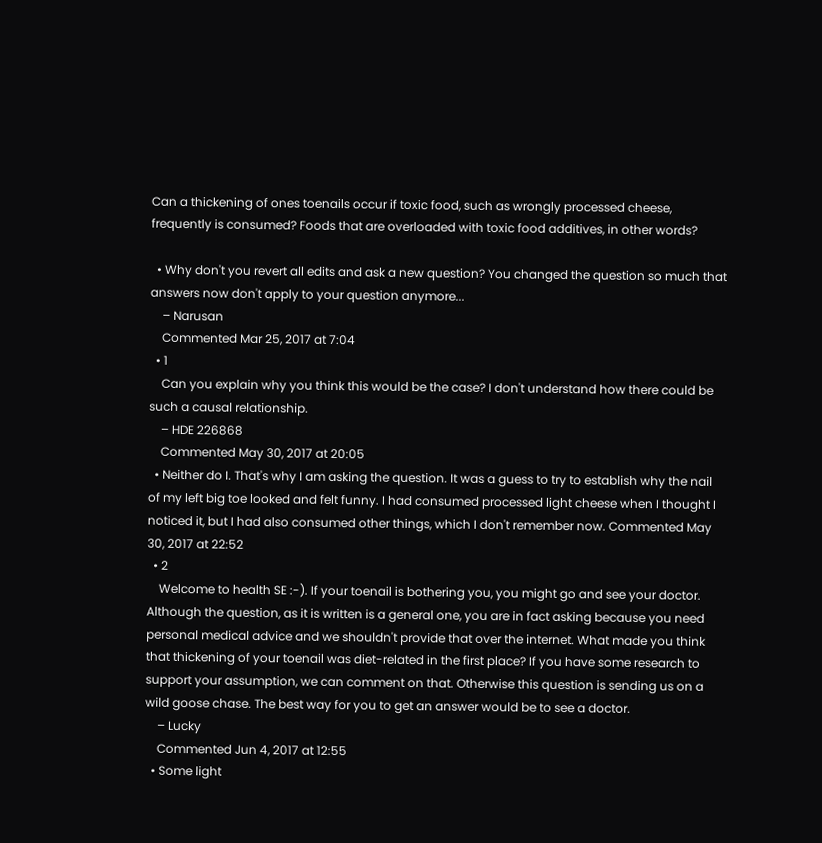Can a thickening of ones toenails occur if toxic food, such as wrongly processed cheese, frequently is consumed? Foods that are overloaded with toxic food additives, in other words?

  • Why don't you revert all edits and ask a new question? You changed the question so much that answers now don't apply to your question anymore...
    – Narusan
    Commented Mar 25, 2017 at 7:04
  • 1
    Can you explain why you think this would be the case? I don't understand how there could be such a causal relationship.
    – HDE 226868
    Commented May 30, 2017 at 20:05
  • Neither do I. That's why I am asking the question. It was a guess to try to establish why the nail of my left big toe looked and felt funny. I had consumed processed light cheese when I thought I noticed it, but I had also consumed other things, which I don't remember now. Commented May 30, 2017 at 22:52
  • 2
    Welcome to health SE :-). If your toenail is bothering you, you might go and see your doctor. Although the question, as it is written is a general one, you are in fact asking because you need personal medical advice and we shouldn't provide that over the internet. What made you think that thickening of your toenail was diet-related in the first place? If you have some research to support your assumption, we can comment on that. Otherwise this question is sending us on a wild goose chase. The best way for you to get an answer would be to see a doctor.
    – Lucky
    Commented Jun 4, 2017 at 12:55
  • Some light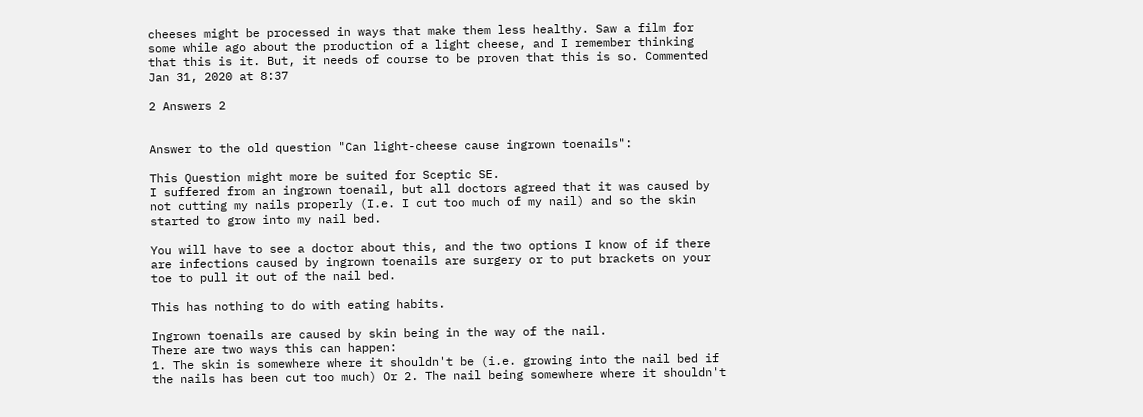cheeses might be processed in ways that make them less healthy. Saw a film for some while ago about the production of a light cheese, and I remember thinking that this is it. But, it needs of course to be proven that this is so. Commented Jan 31, 2020 at 8:37

2 Answers 2


Answer to the old question "Can light-cheese cause ingrown toenails":

This Question might more be suited for Sceptic SE.
I suffered from an ingrown toenail, but all doctors agreed that it was caused by not cutting my nails properly (I.e. I cut too much of my nail) and so the skin started to grow into my nail bed.

You will have to see a doctor about this, and the two options I know of if there are infections caused by ingrown toenails are surgery or to put brackets on your toe to pull it out of the nail bed.

This has nothing to do with eating habits.

Ingrown toenails are caused by skin being in the way of the nail.
There are two ways this can happen:
1. The skin is somewhere where it shouldn't be (i.e. growing into the nail bed if the nails has been cut too much) Or 2. The nail being somewhere where it shouldn't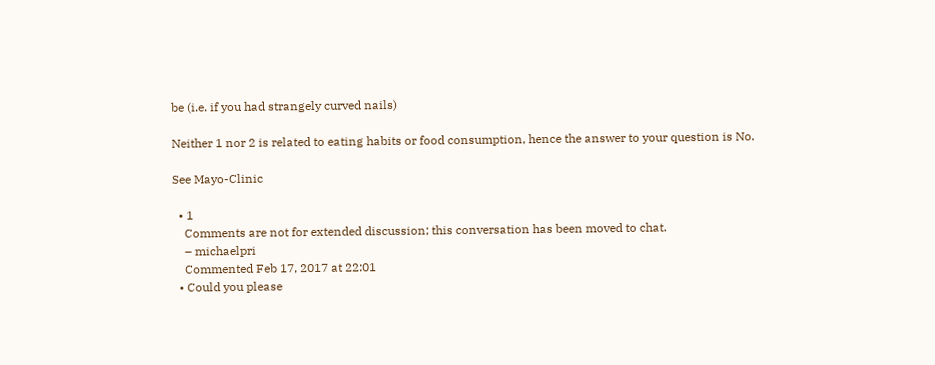be (i.e. if you had strangely curved nails)

Neither 1 nor 2 is related to eating habits or food consumption, hence the answer to your question is No.

See Mayo-Clinic

  • 1
    Comments are not for extended discussion; this conversation has been moved to chat.
    – michaelpri
    Commented Feb 17, 2017 at 22:01
  • Could you please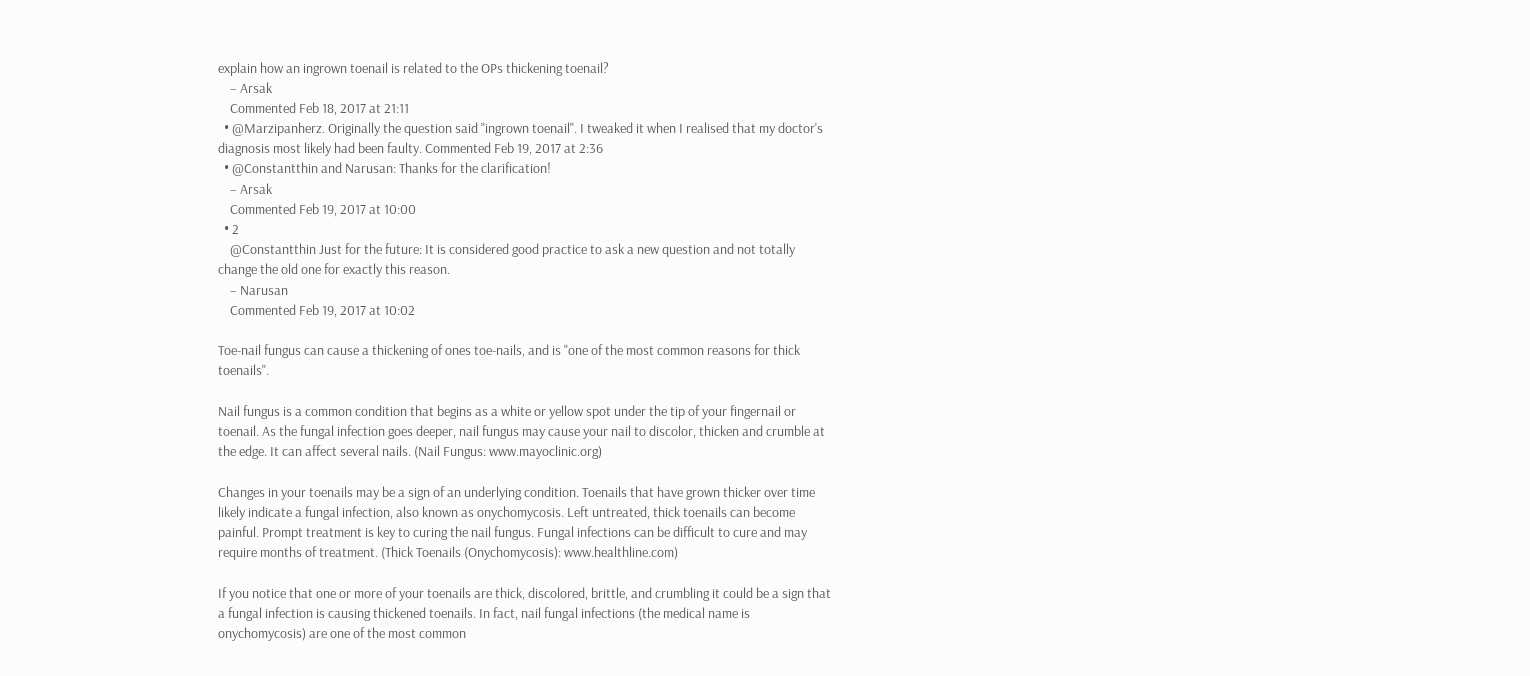explain how an ingrown toenail is related to the OPs thickening toenail?
    – Arsak
    Commented Feb 18, 2017 at 21:11
  • @Marzipanherz. Originally the question said "ingrown toenail". I tweaked it when I realised that my doctor's diagnosis most likely had been faulty. Commented Feb 19, 2017 at 2:36
  • @Constantthin and Narusan: Thanks for the clarification!
    – Arsak
    Commented Feb 19, 2017 at 10:00
  • 2
    @Constantthin Just for the future: It is considered good practice to ask a new question and not totally change the old one for exactly this reason.
    – Narusan
    Commented Feb 19, 2017 at 10:02

Toe-nail fungus can cause a thickening of ones toe-nails, and is "one of the most common reasons for thick toenails".

Nail fungus is a common condition that begins as a white or yellow spot under the tip of your fingernail or toenail. As the fungal infection goes deeper, nail fungus may cause your nail to discolor, thicken and crumble at the edge. It can affect several nails. (Nail Fungus: www.mayoclinic.org)

Changes in your toenails may be a sign of an underlying condition. Toenails that have grown thicker over time likely indicate a fungal infection, also known as onychomycosis. Left untreated, thick toenails can become painful. Prompt treatment is key to curing the nail fungus. Fungal infections can be difficult to cure and may require months of treatment. (Thick Toenails (Onychomycosis): www.healthline.com)

If you notice that one or more of your toenails are thick, discolored, brittle, and crumbling it could be a sign that a fungal infection is causing thickened toenails. In fact, nail fungal infections (the medical name is onychomycosis) are one of the most common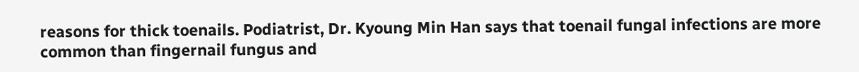reasons for thick toenails. Podiatrist, Dr. Kyoung Min Han says that toenail fungal infections are more common than fingernail fungus and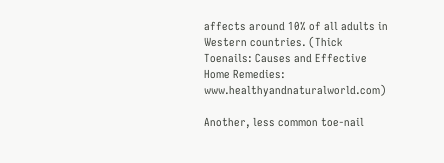affects around 10% of all adults in Western countries. (Thick Toenails: Causes and Effective Home Remedies: www.healthyandnaturalworld.com)

Another, less common toe-nail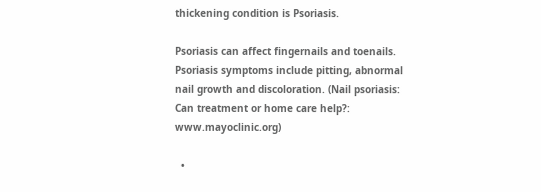thickening condition is Psoriasis.

Psoriasis can affect fingernails and toenails. Psoriasis symptoms include pitting, abnormal nail growth and discoloration. (Nail psoriasis: Can treatment or home care help?: www.mayoclinic.org)

  •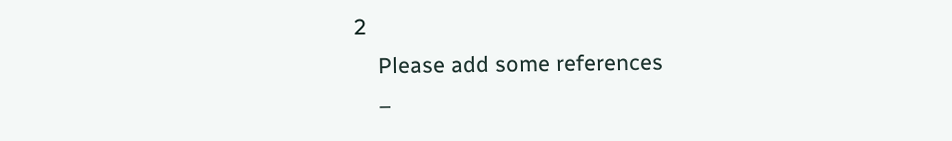2
    Please add some references
    –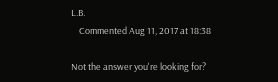L.B.
    Commented Aug 11, 2017 at 18:38

Not the answer you're looking for?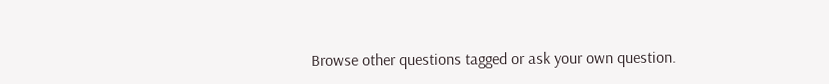Browse other questions tagged or ask your own question.